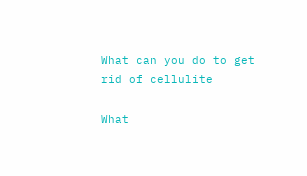What can you do to get rid of cellulite

What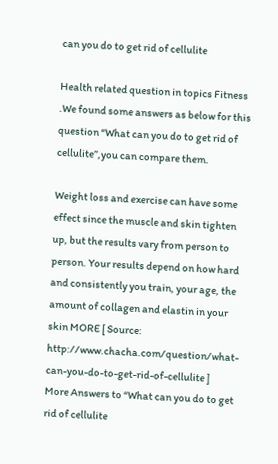can you do to get rid of cellulite

Health related question in topics Fitness .We found some answers as below for this question “What can you do to get rid of cellulite”,you can compare them.

Weight loss and exercise can have some effect since the muscle and skin tighten up, but the results vary from person to person. Your results depend on how hard and consistently you train, your age, the amount of collagen and elastin in your skin MORE [ Source: http://www.chacha.com/question/what-can-you-do-to-get-rid-of-cellulite ]
More Answers to “What can you do to get rid of cellulite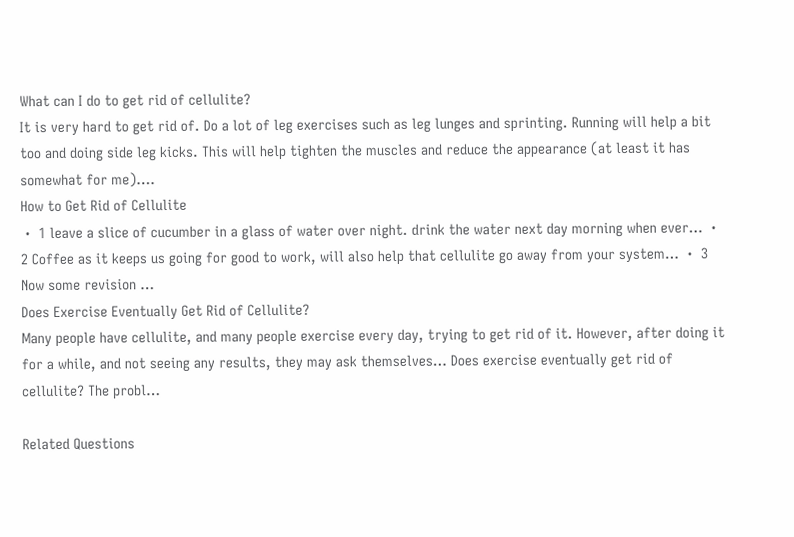What can I do to get rid of cellulite?
It is very hard to get rid of. Do a lot of leg exercises such as leg lunges and sprinting. Running will help a bit too and doing side leg kicks. This will help tighten the muscles and reduce the appearance (at least it has somewhat for me)….
How to Get Rid of Cellulite
・ 1 leave a slice of cucumber in a glass of water over night. drink the water next day morning when ever… ・ 2 Coffee as it keeps us going for good to work, will also help that cellulite go away from your system… ・ 3 Now some revision …
Does Exercise Eventually Get Rid of Cellulite?
Many people have cellulite, and many people exercise every day, trying to get rid of it. However, after doing it for a while, and not seeing any results, they may ask themselves… Does exercise eventually get rid of cellulite? The probl…

Related Questions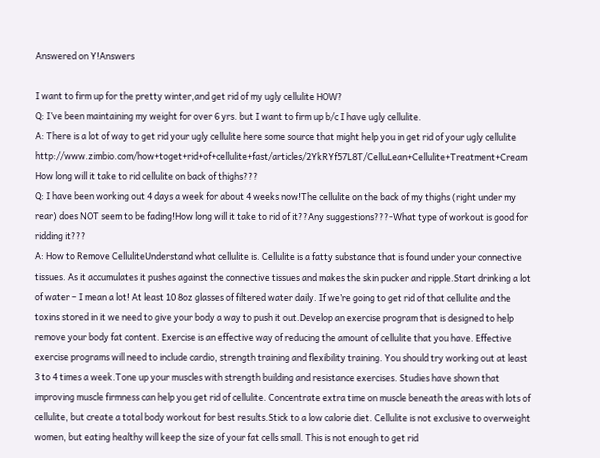Answered on Y!Answers

I want to firm up for the pretty winter,and get rid of my ugly cellulite HOW?
Q: I’ve been maintaining my weight for over 6 yrs. but I want to firm up b/c I have ugly cellulite.
A: There is a lot of way to get rid your ugly cellulite here some source that might help you in get rid of your ugly cellulite http://www.zimbio.com/how+toget+rid+of+cellulite+fast/articles/2YkRYf57L8T/CelluLean+Cellulite+Treatment+Cream
How long will it take to rid cellulite on back of thighs???
Q: I have been working out 4 days a week for about 4 weeks now!The cellulite on the back of my thighs (right under my rear) does NOT seem to be fading!How long will it take to rid of it??Any suggestions???-What type of workout is good for ridding it???
A: How to Remove CelluliteUnderstand what cellulite is. Cellulite is a fatty substance that is found under your connective tissues. As it accumulates it pushes against the connective tissues and makes the skin pucker and ripple.Start drinking a lot of water – I mean a lot! At least 10 8oz glasses of filtered water daily. If we’re going to get rid of that cellulite and the toxins stored in it we need to give your body a way to push it out.Develop an exercise program that is designed to help remove your body fat content. Exercise is an effective way of reducing the amount of cellulite that you have. Effective exercise programs will need to include cardio, strength training and flexibility training. You should try working out at least 3 to 4 times a week.Tone up your muscles with strength building and resistance exercises. Studies have shown that improving muscle firmness can help you get rid of cellulite. Concentrate extra time on muscle beneath the areas with lots of cellulite, but create a total body workout for best results.Stick to a low calorie diet. Cellulite is not exclusive to overweight women, but eating healthy will keep the size of your fat cells small. This is not enough to get rid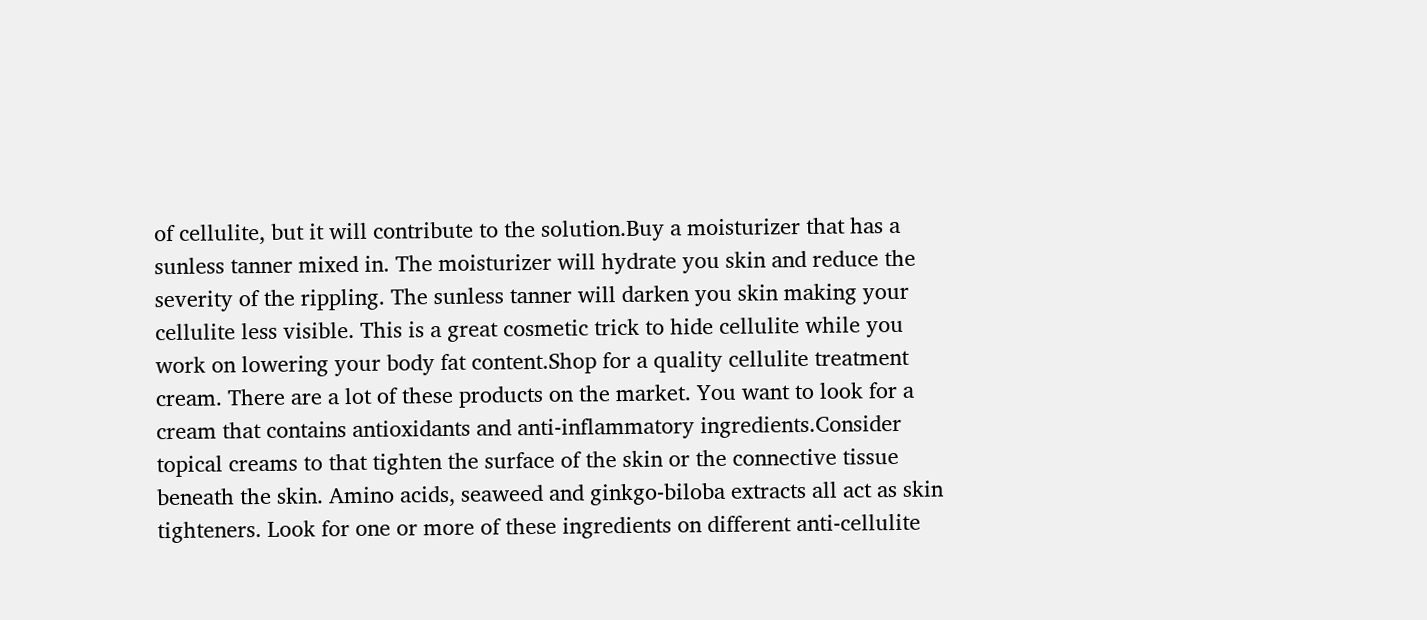of cellulite, but it will contribute to the solution.Buy a moisturizer that has a sunless tanner mixed in. The moisturizer will hydrate you skin and reduce the severity of the rippling. The sunless tanner will darken you skin making your cellulite less visible. This is a great cosmetic trick to hide cellulite while you work on lowering your body fat content.Shop for a quality cellulite treatment cream. There are a lot of these products on the market. You want to look for a cream that contains antioxidants and anti-inflammatory ingredients.Consider topical creams to that tighten the surface of the skin or the connective tissue beneath the skin. Amino acids, seaweed and ginkgo-biloba extracts all act as skin tighteners. Look for one or more of these ingredients on different anti-cellulite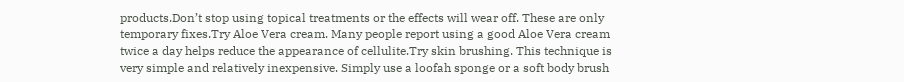products.Don’t stop using topical treatments or the effects will wear off. These are only temporary fixes.Try Aloe Vera cream. Many people report using a good Aloe Vera cream twice a day helps reduce the appearance of cellulite.Try skin brushing. This technique is very simple and relatively inexpensive. Simply use a loofah sponge or a soft body brush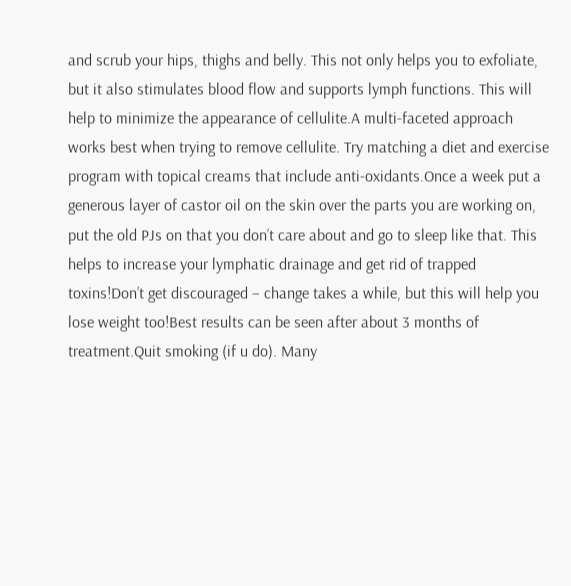and scrub your hips, thighs and belly. This not only helps you to exfoliate, but it also stimulates blood flow and supports lymph functions. This will help to minimize the appearance of cellulite.A multi-faceted approach works best when trying to remove cellulite. Try matching a diet and exercise program with topical creams that include anti-oxidants.Once a week put a generous layer of castor oil on the skin over the parts you are working on, put the old PJs on that you don’t care about and go to sleep like that. This helps to increase your lymphatic drainage and get rid of trapped toxins!Don’t get discouraged – change takes a while, but this will help you lose weight too!Best results can be seen after about 3 months of treatment.Quit smoking (if u do). Many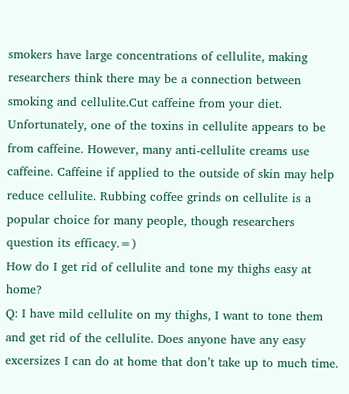smokers have large concentrations of cellulite, making researchers think there may be a connection between smoking and cellulite.Cut caffeine from your diet. Unfortunately, one of the toxins in cellulite appears to be from caffeine. However, many anti-cellulite creams use caffeine. Caffeine if applied to the outside of skin may help reduce cellulite. Rubbing coffee grinds on cellulite is a popular choice for many people, though researchers question its efficacy.=)
How do I get rid of cellulite and tone my thighs easy at home?
Q: I have mild cellulite on my thighs, I want to tone them and get rid of the cellulite. Does anyone have any easy excersizes I can do at home that don’t take up to much time.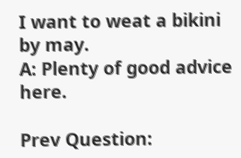I want to weat a bikini by may.
A: Plenty of good advice here.

Prev Question: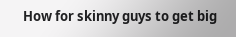How for skinny guys to get big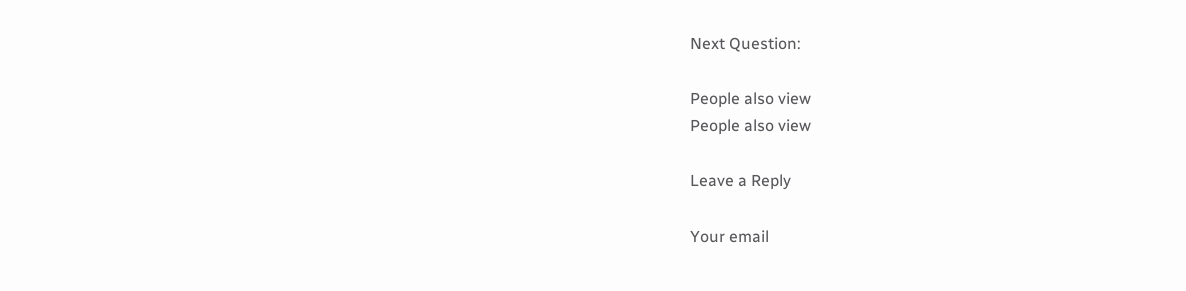Next Question:

People also view
People also view

Leave a Reply

Your email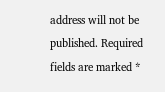address will not be published. Required fields are marked *